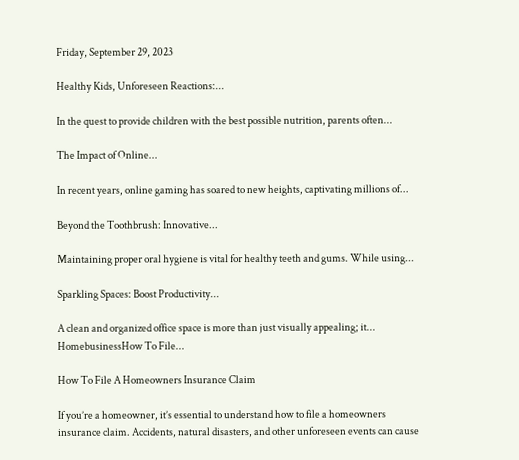Friday, September 29, 2023

Healthy Kids, Unforeseen Reactions:...

In the quest to provide children with the best possible nutrition, parents often...

The Impact of Online...

In recent years, online gaming has soared to new heights, captivating millions of...

Beyond the Toothbrush: Innovative...

Maintaining proper oral hygiene is vital for healthy teeth and gums. While using...

Sparkling Spaces: Boost Productivity...

A clean and organized office space is more than just visually appealing; it...
HomebusinessHow To File...

How To File A Homeowners Insurance Claim

If you’re a homeowner, it’s essential to understand how to file a homeowners insurance claim. Accidents, natural disasters, and other unforeseen events can cause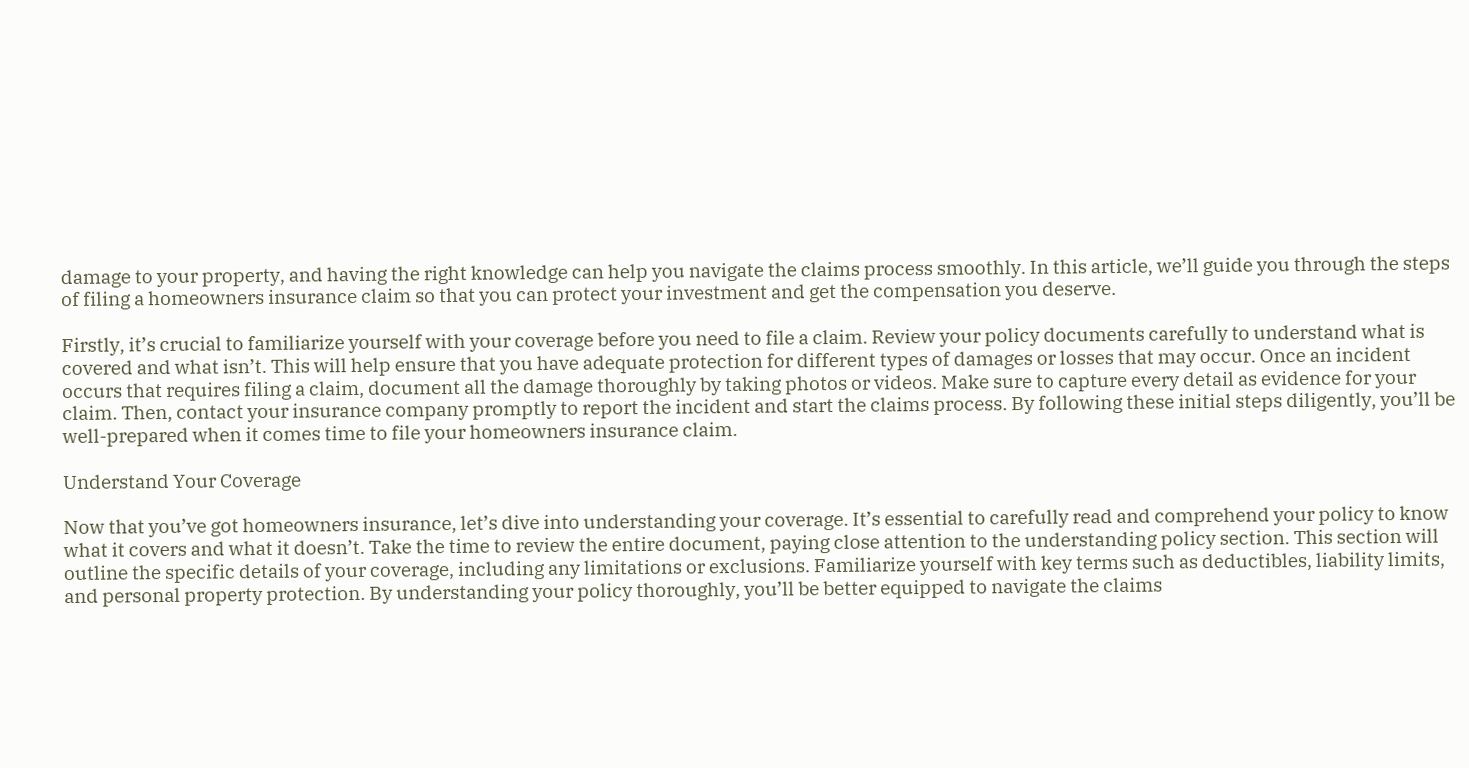damage to your property, and having the right knowledge can help you navigate the claims process smoothly. In this article, we’ll guide you through the steps of filing a homeowners insurance claim so that you can protect your investment and get the compensation you deserve.

Firstly, it’s crucial to familiarize yourself with your coverage before you need to file a claim. Review your policy documents carefully to understand what is covered and what isn’t. This will help ensure that you have adequate protection for different types of damages or losses that may occur. Once an incident occurs that requires filing a claim, document all the damage thoroughly by taking photos or videos. Make sure to capture every detail as evidence for your claim. Then, contact your insurance company promptly to report the incident and start the claims process. By following these initial steps diligently, you’ll be well-prepared when it comes time to file your homeowners insurance claim.

Understand Your Coverage

Now that you’ve got homeowners insurance, let’s dive into understanding your coverage. It’s essential to carefully read and comprehend your policy to know what it covers and what it doesn’t. Take the time to review the entire document, paying close attention to the understanding policy section. This section will outline the specific details of your coverage, including any limitations or exclusions. Familiarize yourself with key terms such as deductibles, liability limits, and personal property protection. By understanding your policy thoroughly, you’ll be better equipped to navigate the claims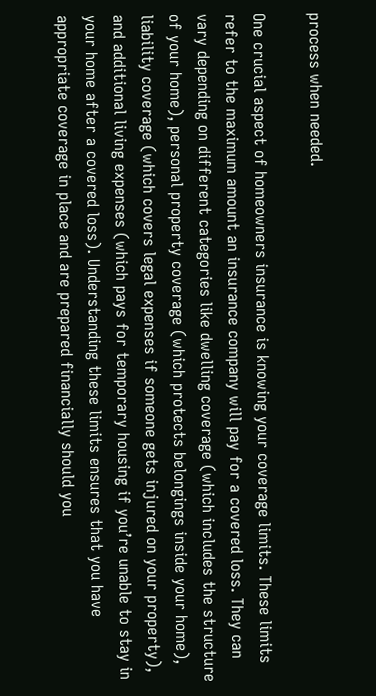process when needed.

One crucial aspect of homeowners insurance is knowing your coverage limits. These limits refer to the maximum amount an insurance company will pay for a covered loss. They can vary depending on different categories like dwelling coverage (which includes the structure of your home), personal property coverage (which protects belongings inside your home), liability coverage (which covers legal expenses if someone gets injured on your property), and additional living expenses (which pays for temporary housing if you’re unable to stay in your home after a covered loss). Understanding these limits ensures that you have appropriate coverage in place and are prepared financially should you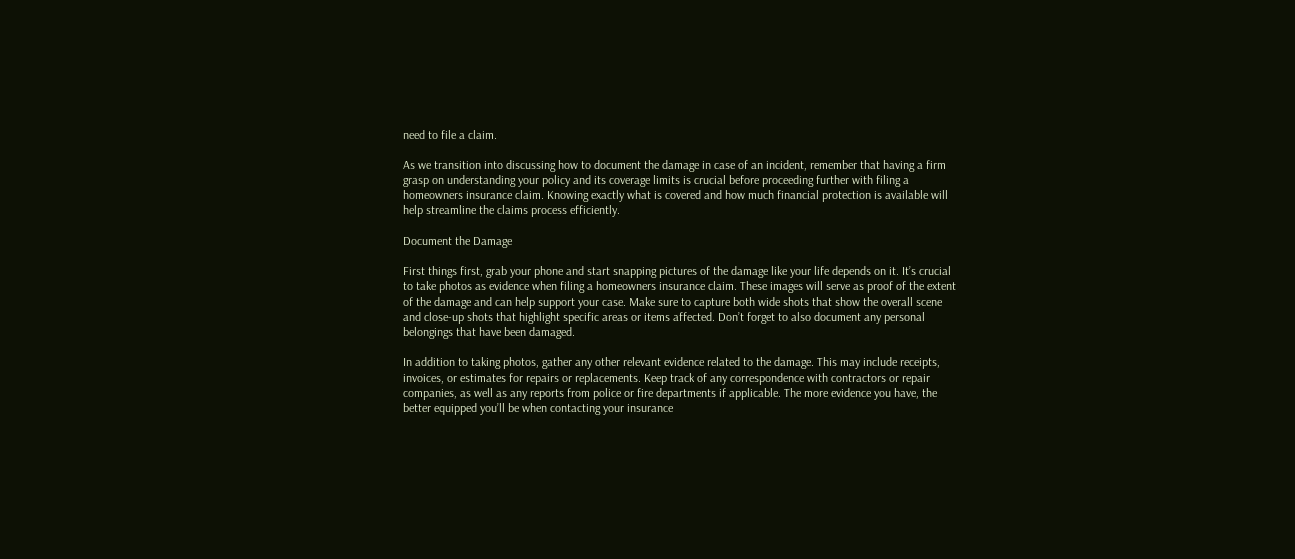need to file a claim.

As we transition into discussing how to document the damage in case of an incident, remember that having a firm grasp on understanding your policy and its coverage limits is crucial before proceeding further with filing a homeowners insurance claim. Knowing exactly what is covered and how much financial protection is available will help streamline the claims process efficiently.

Document the Damage

First things first, grab your phone and start snapping pictures of the damage like your life depends on it. It’s crucial to take photos as evidence when filing a homeowners insurance claim. These images will serve as proof of the extent of the damage and can help support your case. Make sure to capture both wide shots that show the overall scene and close-up shots that highlight specific areas or items affected. Don’t forget to also document any personal belongings that have been damaged.

In addition to taking photos, gather any other relevant evidence related to the damage. This may include receipts, invoices, or estimates for repairs or replacements. Keep track of any correspondence with contractors or repair companies, as well as any reports from police or fire departments if applicable. The more evidence you have, the better equipped you’ll be when contacting your insurance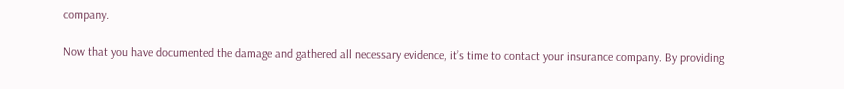company.

Now that you have documented the damage and gathered all necessary evidence, it’s time to contact your insurance company. By providing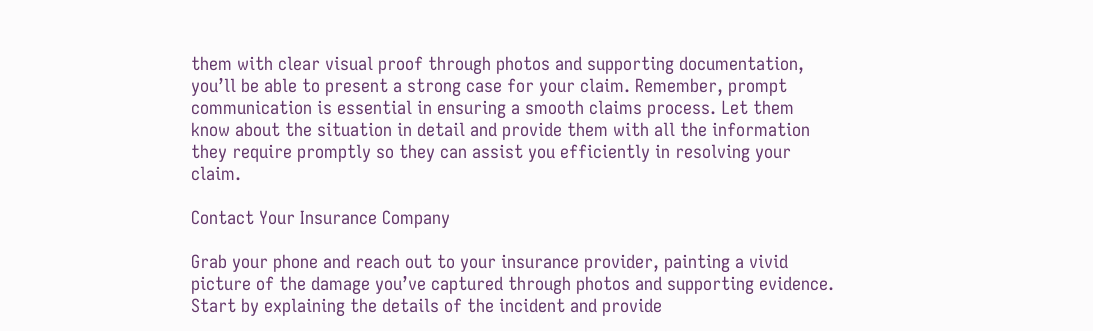them with clear visual proof through photos and supporting documentation, you’ll be able to present a strong case for your claim. Remember, prompt communication is essential in ensuring a smooth claims process. Let them know about the situation in detail and provide them with all the information they require promptly so they can assist you efficiently in resolving your claim.

Contact Your Insurance Company

Grab your phone and reach out to your insurance provider, painting a vivid picture of the damage you’ve captured through photos and supporting evidence. Start by explaining the details of the incident and provide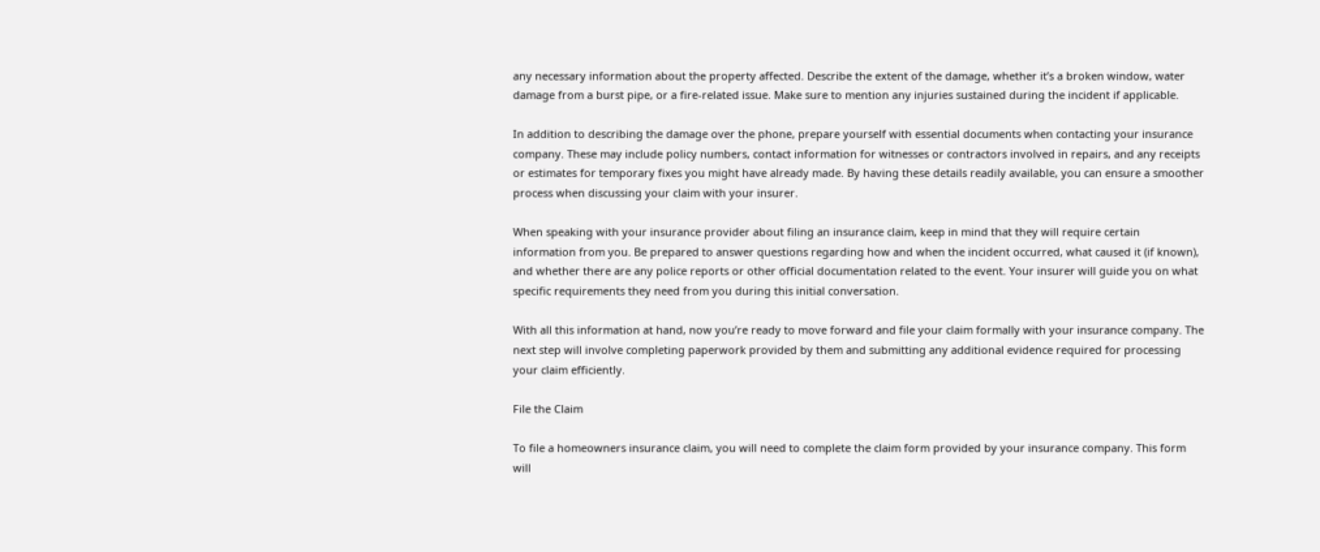any necessary information about the property affected. Describe the extent of the damage, whether it’s a broken window, water damage from a burst pipe, or a fire-related issue. Make sure to mention any injuries sustained during the incident if applicable.

In addition to describing the damage over the phone, prepare yourself with essential documents when contacting your insurance company. These may include policy numbers, contact information for witnesses or contractors involved in repairs, and any receipts or estimates for temporary fixes you might have already made. By having these details readily available, you can ensure a smoother process when discussing your claim with your insurer.

When speaking with your insurance provider about filing an insurance claim, keep in mind that they will require certain information from you. Be prepared to answer questions regarding how and when the incident occurred, what caused it (if known), and whether there are any police reports or other official documentation related to the event. Your insurer will guide you on what specific requirements they need from you during this initial conversation.

With all this information at hand, now you’re ready to move forward and file your claim formally with your insurance company. The next step will involve completing paperwork provided by them and submitting any additional evidence required for processing your claim efficiently.

File the Claim

To file a homeowners insurance claim, you will need to complete the claim form provided by your insurance company. This form will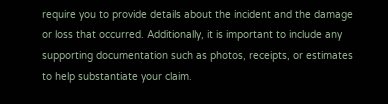require you to provide details about the incident and the damage or loss that occurred. Additionally, it is important to include any supporting documentation such as photos, receipts, or estimates to help substantiate your claim.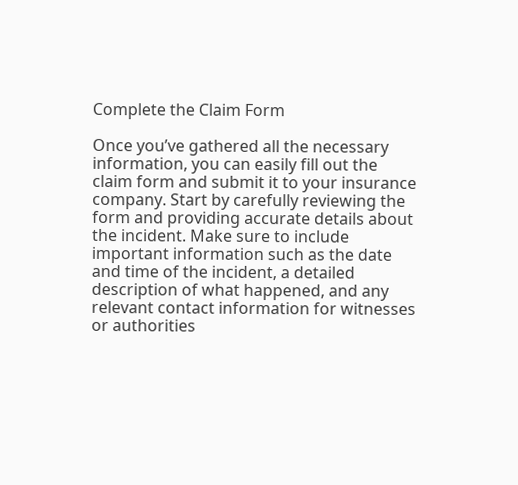Complete the Claim Form

Once you’ve gathered all the necessary information, you can easily fill out the claim form and submit it to your insurance company. Start by carefully reviewing the form and providing accurate details about the incident. Make sure to include important information such as the date and time of the incident, a detailed description of what happened, and any relevant contact information for witnesses or authorities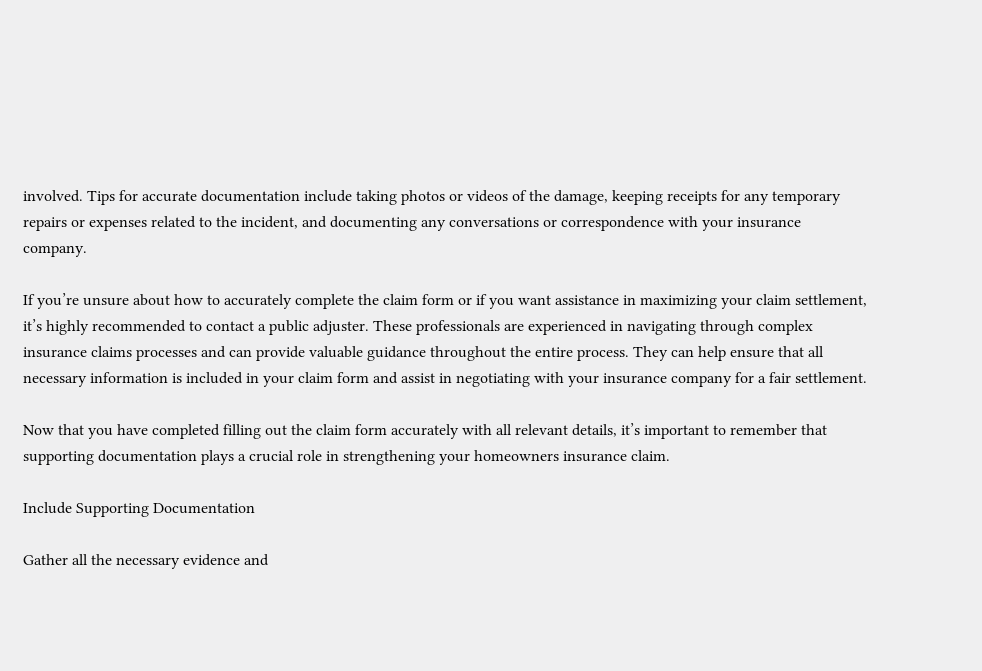involved. Tips for accurate documentation include taking photos or videos of the damage, keeping receipts for any temporary repairs or expenses related to the incident, and documenting any conversations or correspondence with your insurance company.

If you’re unsure about how to accurately complete the claim form or if you want assistance in maximizing your claim settlement, it’s highly recommended to contact a public adjuster. These professionals are experienced in navigating through complex insurance claims processes and can provide valuable guidance throughout the entire process. They can help ensure that all necessary information is included in your claim form and assist in negotiating with your insurance company for a fair settlement.

Now that you have completed filling out the claim form accurately with all relevant details, it’s important to remember that supporting documentation plays a crucial role in strengthening your homeowners insurance claim.

Include Supporting Documentation

Gather all the necessary evidence and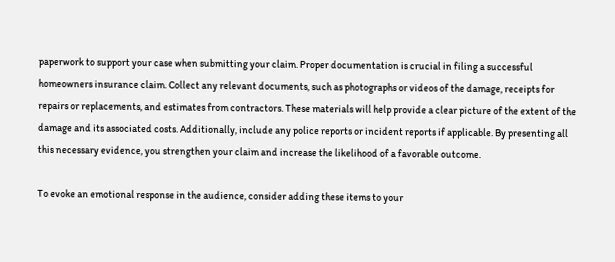paperwork to support your case when submitting your claim. Proper documentation is crucial in filing a successful homeowners insurance claim. Collect any relevant documents, such as photographs or videos of the damage, receipts for repairs or replacements, and estimates from contractors. These materials will help provide a clear picture of the extent of the damage and its associated costs. Additionally, include any police reports or incident reports if applicable. By presenting all this necessary evidence, you strengthen your claim and increase the likelihood of a favorable outcome.

To evoke an emotional response in the audience, consider adding these items to your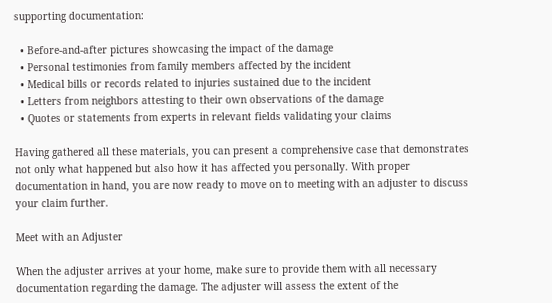supporting documentation:

  • Before-and-after pictures showcasing the impact of the damage
  • Personal testimonies from family members affected by the incident
  • Medical bills or records related to injuries sustained due to the incident
  • Letters from neighbors attesting to their own observations of the damage
  • Quotes or statements from experts in relevant fields validating your claims

Having gathered all these materials, you can present a comprehensive case that demonstrates not only what happened but also how it has affected you personally. With proper documentation in hand, you are now ready to move on to meeting with an adjuster to discuss your claim further.

Meet with an Adjuster

When the adjuster arrives at your home, make sure to provide them with all necessary documentation regarding the damage. The adjuster will assess the extent of the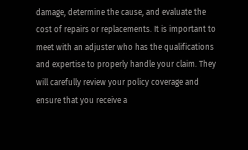damage, determine the cause, and evaluate the cost of repairs or replacements. It is important to meet with an adjuster who has the qualifications and expertise to properly handle your claim. They will carefully review your policy coverage and ensure that you receive a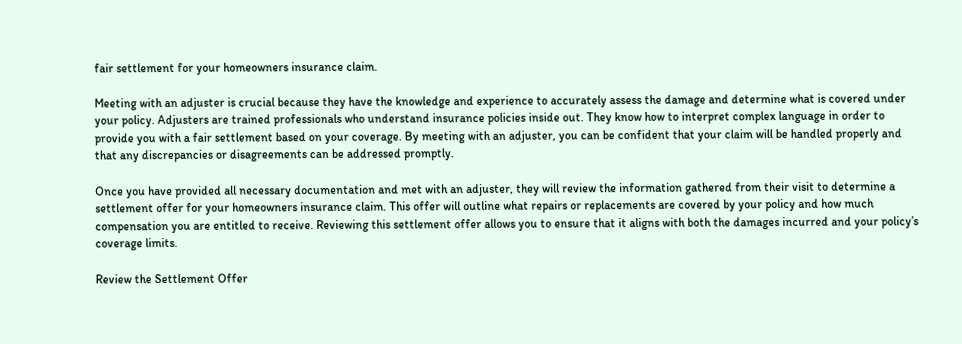fair settlement for your homeowners insurance claim.

Meeting with an adjuster is crucial because they have the knowledge and experience to accurately assess the damage and determine what is covered under your policy. Adjusters are trained professionals who understand insurance policies inside out. They know how to interpret complex language in order to provide you with a fair settlement based on your coverage. By meeting with an adjuster, you can be confident that your claim will be handled properly and that any discrepancies or disagreements can be addressed promptly.

Once you have provided all necessary documentation and met with an adjuster, they will review the information gathered from their visit to determine a settlement offer for your homeowners insurance claim. This offer will outline what repairs or replacements are covered by your policy and how much compensation you are entitled to receive. Reviewing this settlement offer allows you to ensure that it aligns with both the damages incurred and your policy’s coverage limits.

Review the Settlement Offer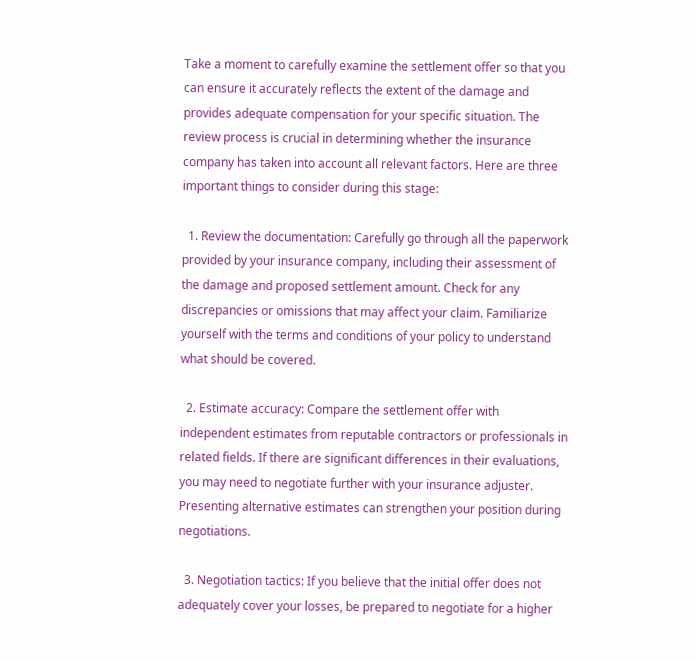Take a moment to carefully examine the settlement offer so that you can ensure it accurately reflects the extent of the damage and provides adequate compensation for your specific situation. The review process is crucial in determining whether the insurance company has taken into account all relevant factors. Here are three important things to consider during this stage:

  1. Review the documentation: Carefully go through all the paperwork provided by your insurance company, including their assessment of the damage and proposed settlement amount. Check for any discrepancies or omissions that may affect your claim. Familiarize yourself with the terms and conditions of your policy to understand what should be covered.

  2. Estimate accuracy: Compare the settlement offer with independent estimates from reputable contractors or professionals in related fields. If there are significant differences in their evaluations, you may need to negotiate further with your insurance adjuster. Presenting alternative estimates can strengthen your position during negotiations.

  3. Negotiation tactics: If you believe that the initial offer does not adequately cover your losses, be prepared to negotiate for a higher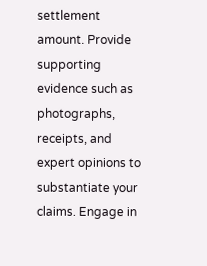settlement amount. Provide supporting evidence such as photographs, receipts, and expert opinions to substantiate your claims. Engage in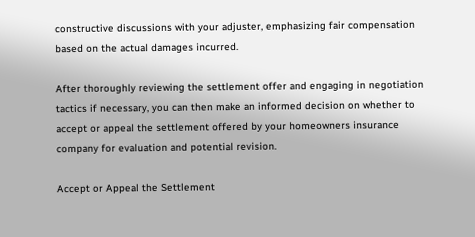constructive discussions with your adjuster, emphasizing fair compensation based on the actual damages incurred.

After thoroughly reviewing the settlement offer and engaging in negotiation tactics if necessary, you can then make an informed decision on whether to accept or appeal the settlement offered by your homeowners insurance company for evaluation and potential revision.

Accept or Appeal the Settlement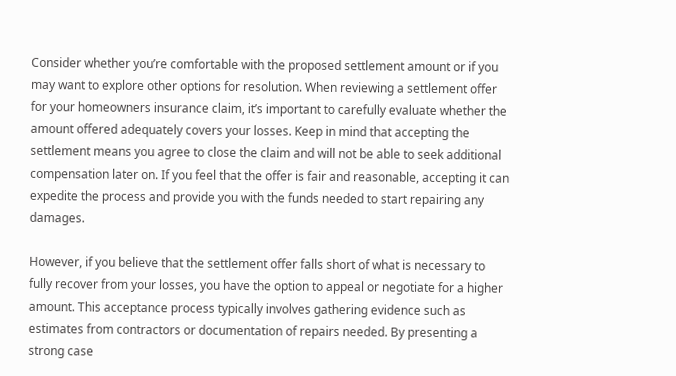Consider whether you’re comfortable with the proposed settlement amount or if you may want to explore other options for resolution. When reviewing a settlement offer for your homeowners insurance claim, it’s important to carefully evaluate whether the amount offered adequately covers your losses. Keep in mind that accepting the settlement means you agree to close the claim and will not be able to seek additional compensation later on. If you feel that the offer is fair and reasonable, accepting it can expedite the process and provide you with the funds needed to start repairing any damages.

However, if you believe that the settlement offer falls short of what is necessary to fully recover from your losses, you have the option to appeal or negotiate for a higher amount. This acceptance process typically involves gathering evidence such as estimates from contractors or documentation of repairs needed. By presenting a strong case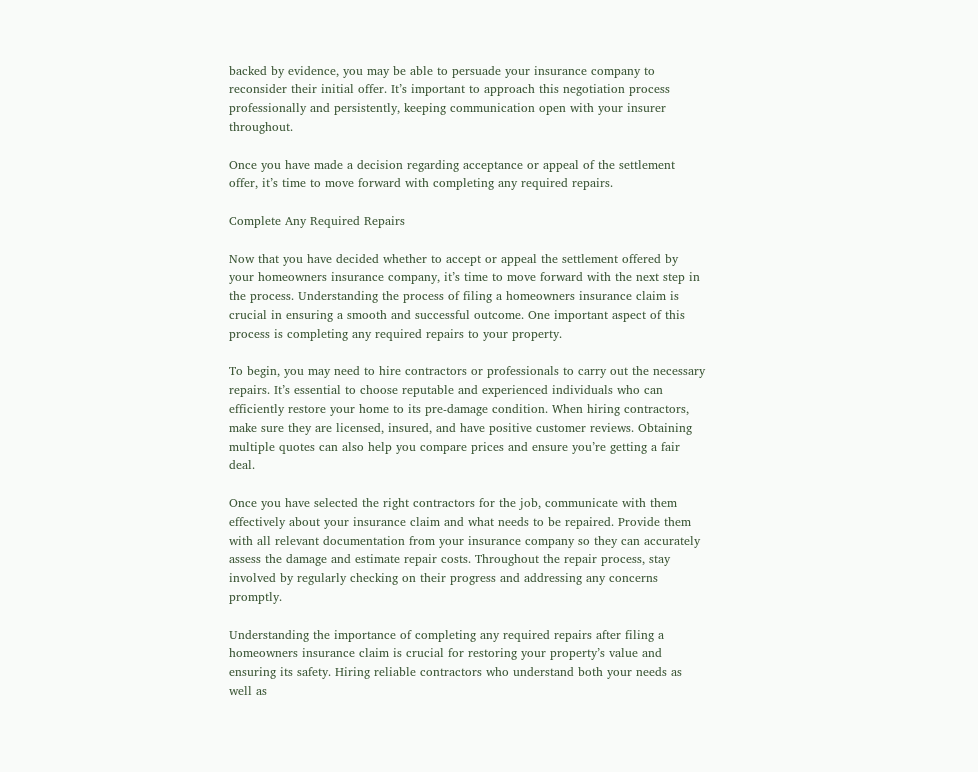backed by evidence, you may be able to persuade your insurance company to reconsider their initial offer. It’s important to approach this negotiation process professionally and persistently, keeping communication open with your insurer throughout.

Once you have made a decision regarding acceptance or appeal of the settlement offer, it’s time to move forward with completing any required repairs.

Complete Any Required Repairs

Now that you have decided whether to accept or appeal the settlement offered by your homeowners insurance company, it’s time to move forward with the next step in the process. Understanding the process of filing a homeowners insurance claim is crucial in ensuring a smooth and successful outcome. One important aspect of this process is completing any required repairs to your property.

To begin, you may need to hire contractors or professionals to carry out the necessary repairs. It’s essential to choose reputable and experienced individuals who can efficiently restore your home to its pre-damage condition. When hiring contractors, make sure they are licensed, insured, and have positive customer reviews. Obtaining multiple quotes can also help you compare prices and ensure you’re getting a fair deal.

Once you have selected the right contractors for the job, communicate with them effectively about your insurance claim and what needs to be repaired. Provide them with all relevant documentation from your insurance company so they can accurately assess the damage and estimate repair costs. Throughout the repair process, stay involved by regularly checking on their progress and addressing any concerns promptly.

Understanding the importance of completing any required repairs after filing a homeowners insurance claim is crucial for restoring your property’s value and ensuring its safety. Hiring reliable contractors who understand both your needs as well as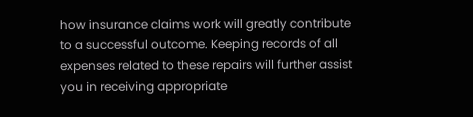how insurance claims work will greatly contribute to a successful outcome. Keeping records of all expenses related to these repairs will further assist you in receiving appropriate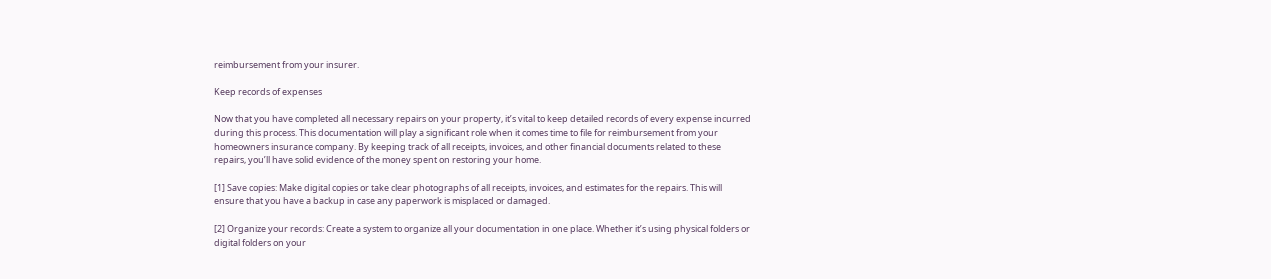reimbursement from your insurer.

Keep records of expenses

Now that you have completed all necessary repairs on your property, it’s vital to keep detailed records of every expense incurred during this process. This documentation will play a significant role when it comes time to file for reimbursement from your homeowners insurance company. By keeping track of all receipts, invoices, and other financial documents related to these repairs, you’ll have solid evidence of the money spent on restoring your home.

[1] Save copies: Make digital copies or take clear photographs of all receipts, invoices, and estimates for the repairs. This will ensure that you have a backup in case any paperwork is misplaced or damaged.

[2] Organize your records: Create a system to organize all your documentation in one place. Whether it’s using physical folders or digital folders on your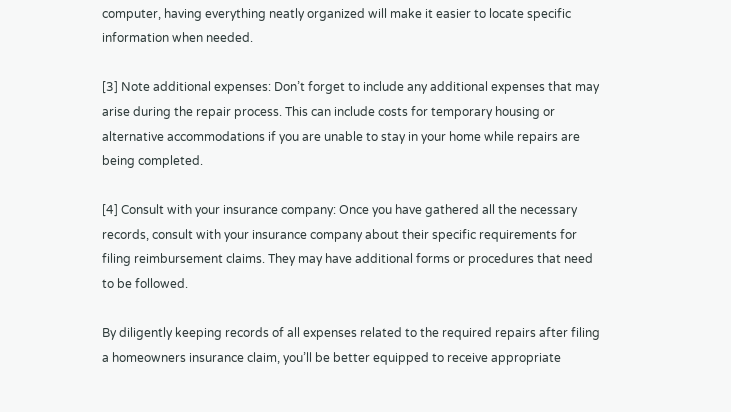computer, having everything neatly organized will make it easier to locate specific information when needed.

[3] Note additional expenses: Don’t forget to include any additional expenses that may arise during the repair process. This can include costs for temporary housing or alternative accommodations if you are unable to stay in your home while repairs are being completed.

[4] Consult with your insurance company: Once you have gathered all the necessary records, consult with your insurance company about their specific requirements for filing reimbursement claims. They may have additional forms or procedures that need to be followed.

By diligently keeping records of all expenses related to the required repairs after filing a homeowners insurance claim, you’ll be better equipped to receive appropriate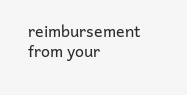reimbursement from your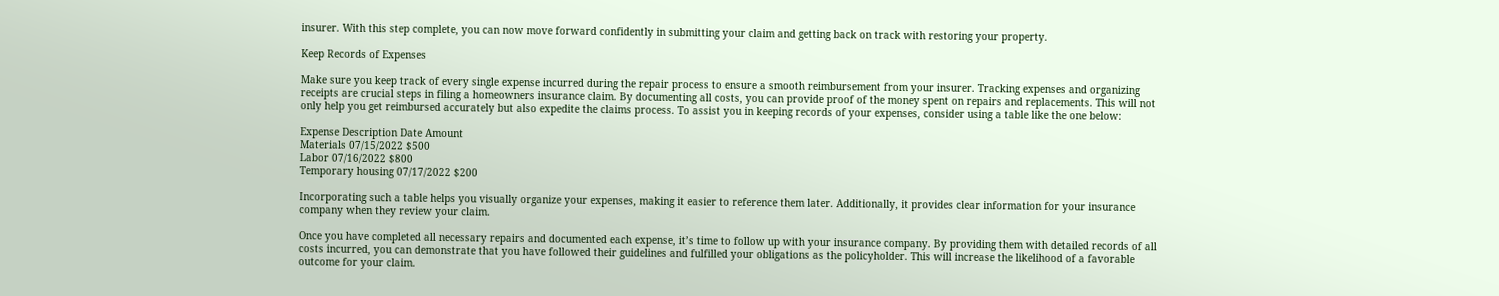insurer. With this step complete, you can now move forward confidently in submitting your claim and getting back on track with restoring your property.

Keep Records of Expenses

Make sure you keep track of every single expense incurred during the repair process to ensure a smooth reimbursement from your insurer. Tracking expenses and organizing receipts are crucial steps in filing a homeowners insurance claim. By documenting all costs, you can provide proof of the money spent on repairs and replacements. This will not only help you get reimbursed accurately but also expedite the claims process. To assist you in keeping records of your expenses, consider using a table like the one below:

Expense Description Date Amount
Materials 07/15/2022 $500
Labor 07/16/2022 $800
Temporary housing 07/17/2022 $200

Incorporating such a table helps you visually organize your expenses, making it easier to reference them later. Additionally, it provides clear information for your insurance company when they review your claim.

Once you have completed all necessary repairs and documented each expense, it’s time to follow up with your insurance company. By providing them with detailed records of all costs incurred, you can demonstrate that you have followed their guidelines and fulfilled your obligations as the policyholder. This will increase the likelihood of a favorable outcome for your claim.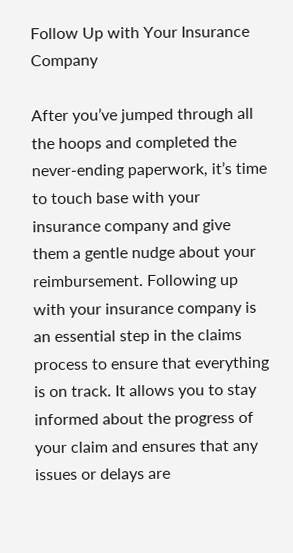Follow Up with Your Insurance Company

After you’ve jumped through all the hoops and completed the never-ending paperwork, it’s time to touch base with your insurance company and give them a gentle nudge about your reimbursement. Following up with your insurance company is an essential step in the claims process to ensure that everything is on track. It allows you to stay informed about the progress of your claim and ensures that any issues or delays are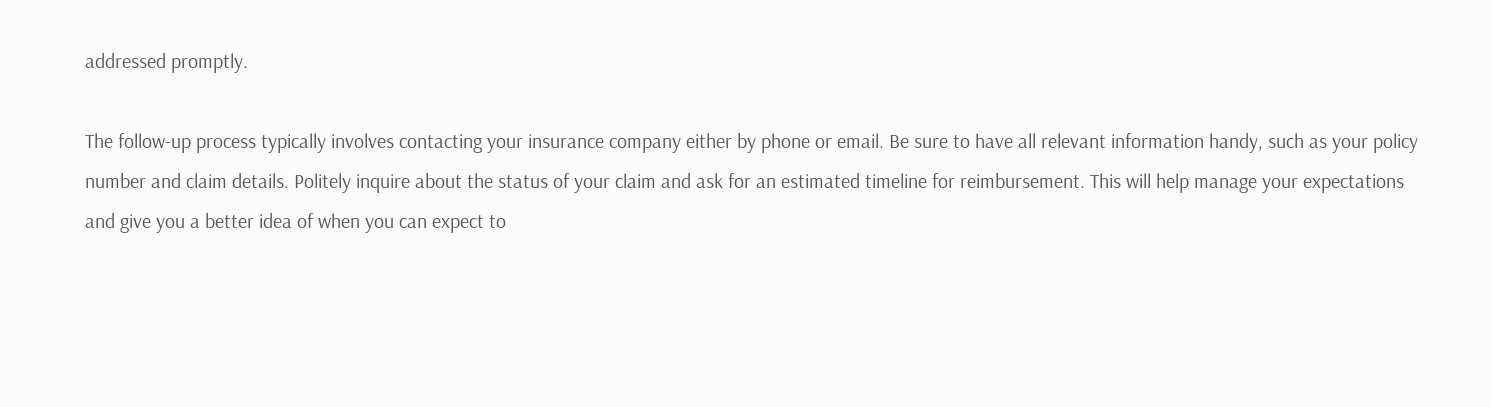addressed promptly.

The follow-up process typically involves contacting your insurance company either by phone or email. Be sure to have all relevant information handy, such as your policy number and claim details. Politely inquire about the status of your claim and ask for an estimated timeline for reimbursement. This will help manage your expectations and give you a better idea of when you can expect to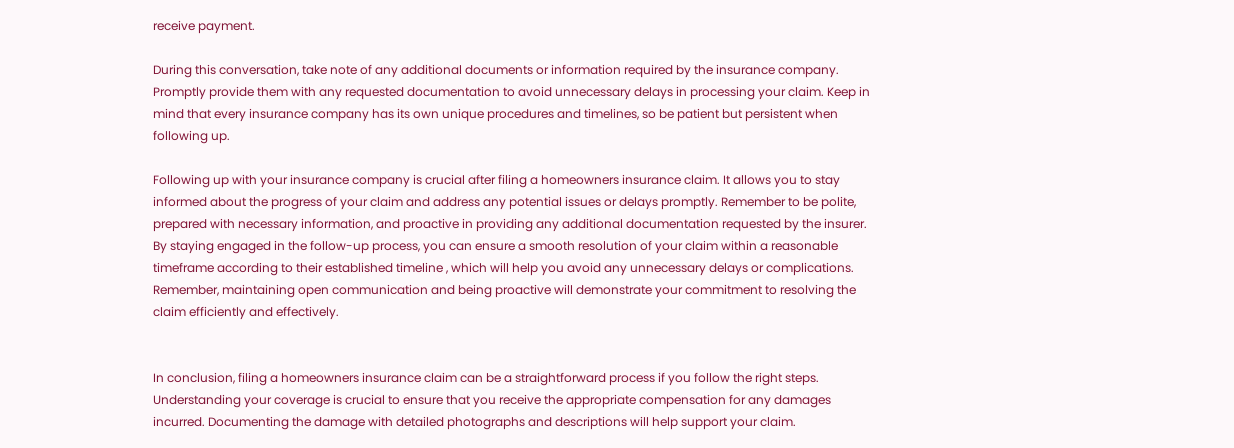receive payment.

During this conversation, take note of any additional documents or information required by the insurance company. Promptly provide them with any requested documentation to avoid unnecessary delays in processing your claim. Keep in mind that every insurance company has its own unique procedures and timelines, so be patient but persistent when following up.

Following up with your insurance company is crucial after filing a homeowners insurance claim. It allows you to stay informed about the progress of your claim and address any potential issues or delays promptly. Remember to be polite, prepared with necessary information, and proactive in providing any additional documentation requested by the insurer. By staying engaged in the follow-up process, you can ensure a smooth resolution of your claim within a reasonable timeframe according to their established timeline , which will help you avoid any unnecessary delays or complications. Remember, maintaining open communication and being proactive will demonstrate your commitment to resolving the claim efficiently and effectively.


In conclusion, filing a homeowners insurance claim can be a straightforward process if you follow the right steps. Understanding your coverage is crucial to ensure that you receive the appropriate compensation for any damages incurred. Documenting the damage with detailed photographs and descriptions will help support your claim.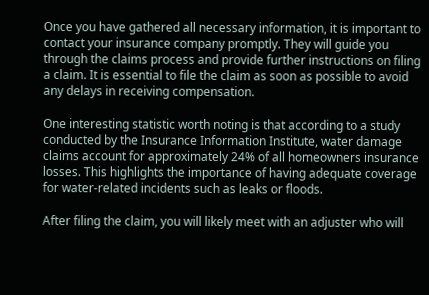Once you have gathered all necessary information, it is important to contact your insurance company promptly. They will guide you through the claims process and provide further instructions on filing a claim. It is essential to file the claim as soon as possible to avoid any delays in receiving compensation.

One interesting statistic worth noting is that according to a study conducted by the Insurance Information Institute, water damage claims account for approximately 24% of all homeowners insurance losses. This highlights the importance of having adequate coverage for water-related incidents such as leaks or floods.

After filing the claim, you will likely meet with an adjuster who will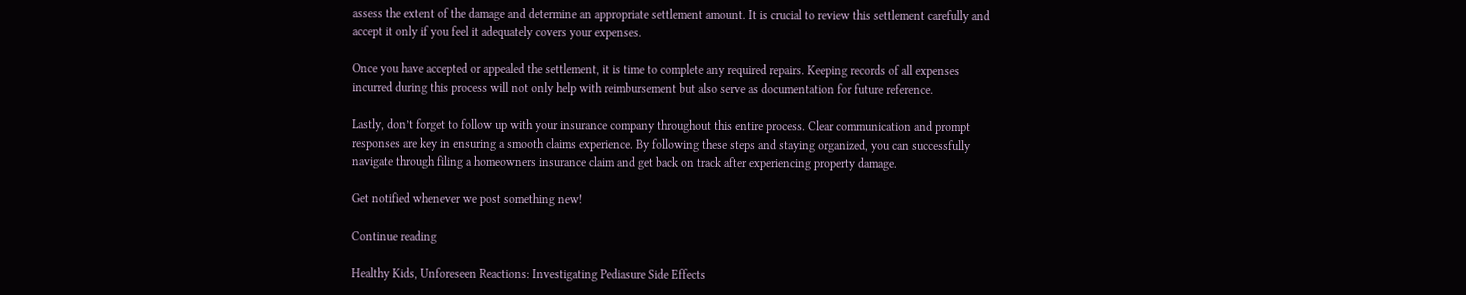assess the extent of the damage and determine an appropriate settlement amount. It is crucial to review this settlement carefully and accept it only if you feel it adequately covers your expenses.

Once you have accepted or appealed the settlement, it is time to complete any required repairs. Keeping records of all expenses incurred during this process will not only help with reimbursement but also serve as documentation for future reference.

Lastly, don’t forget to follow up with your insurance company throughout this entire process. Clear communication and prompt responses are key in ensuring a smooth claims experience. By following these steps and staying organized, you can successfully navigate through filing a homeowners insurance claim and get back on track after experiencing property damage.

Get notified whenever we post something new!

Continue reading

Healthy Kids, Unforeseen Reactions: Investigating Pediasure Side Effects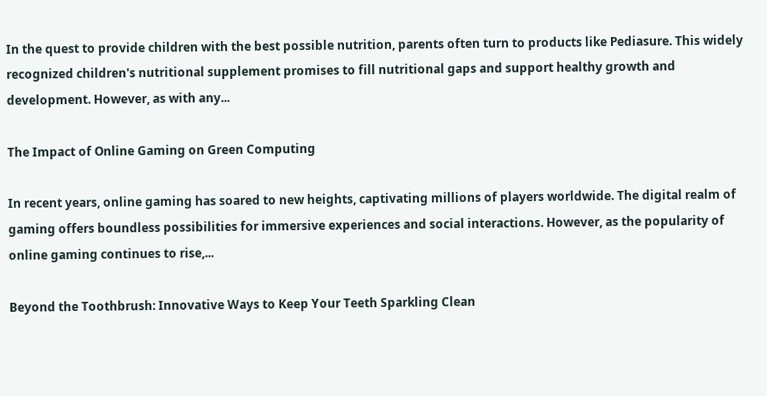In the quest to provide children with the best possible nutrition, parents often turn to products like Pediasure. This widely recognized children's nutritional supplement promises to fill nutritional gaps and support healthy growth and development. However, as with any...

The Impact of Online Gaming on Green Computing

In recent years, online gaming has soared to new heights, captivating millions of players worldwide. The digital realm of gaming offers boundless possibilities for immersive experiences and social interactions. However, as the popularity of online gaming continues to rise,...

Beyond the Toothbrush: Innovative Ways to Keep Your Teeth Sparkling Clean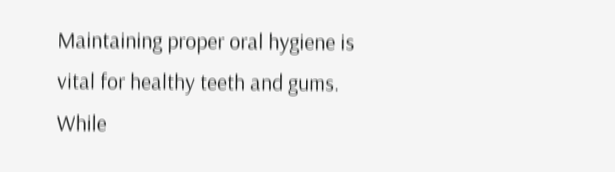Maintaining proper oral hygiene is vital for healthy teeth and gums. While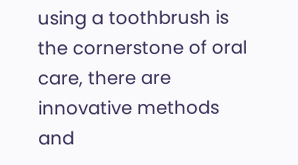using a toothbrush is the cornerstone of oral care, there are innovative methods and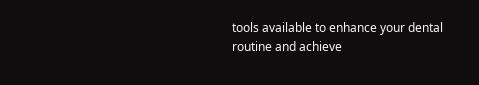tools available to enhance your dental routine and achieve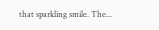that sparkling smile. The...